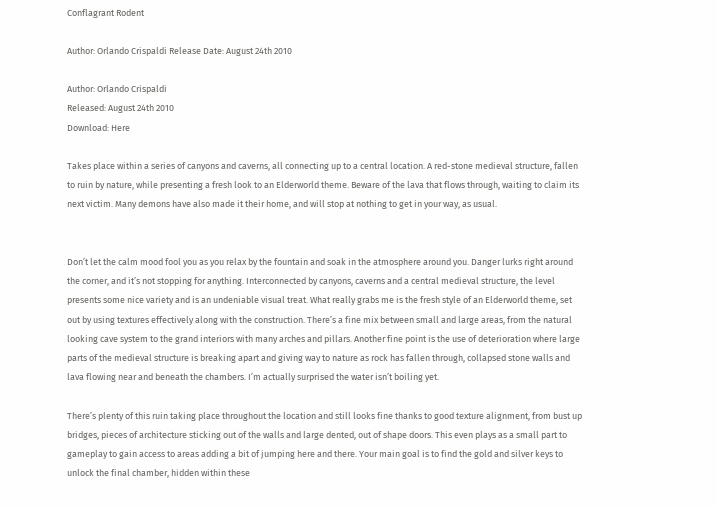Conflagrant Rodent

Author: Orlando Crispaldi Release Date: August 24th 2010

Author: Orlando Crispaldi
Released: August 24th 2010
Download: Here

Takes place within a series of canyons and caverns, all connecting up to a central location. A red-stone medieval structure, fallen to ruin by nature, while presenting a fresh look to an Elderworld theme. Beware of the lava that flows through, waiting to claim its next victim. Many demons have also made it their home, and will stop at nothing to get in your way, as usual.


Don’t let the calm mood fool you as you relax by the fountain and soak in the atmosphere around you. Danger lurks right around the corner, and it’s not stopping for anything. Interconnected by canyons, caverns and a central medieval structure, the level presents some nice variety and is an undeniable visual treat. What really grabs me is the fresh style of an Elderworld theme, set out by using textures effectively along with the construction. There’s a fine mix between small and large areas, from the natural looking cave system to the grand interiors with many arches and pillars. Another fine point is the use of deterioration where large parts of the medieval structure is breaking apart and giving way to nature as rock has fallen through, collapsed stone walls and lava flowing near and beneath the chambers. I’m actually surprised the water isn’t boiling yet.

There’s plenty of this ruin taking place throughout the location and still looks fine thanks to good texture alignment, from bust up bridges, pieces of architecture sticking out of the walls and large dented, out of shape doors. This even plays as a small part to gameplay to gain access to areas adding a bit of jumping here and there. Your main goal is to find the gold and silver keys to unlock the final chamber, hidden within these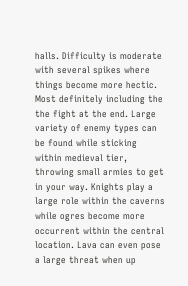halls. Difficulty is moderate with several spikes where things become more hectic. Most definitely including the the fight at the end. Large variety of enemy types can be found while sticking within medieval tier, throwing small armies to get in your way. Knights play a large role within the caverns while ogres become more occurrent within the central location. Lava can even pose a large threat when up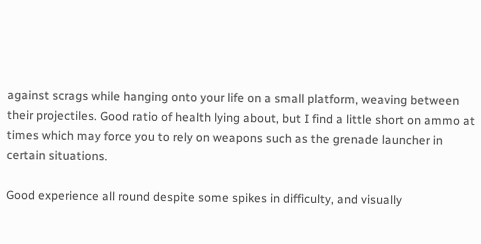against scrags while hanging onto your life on a small platform, weaving between their projectiles. Good ratio of health lying about, but I find a little short on ammo at times which may force you to rely on weapons such as the grenade launcher in certain situations.

Good experience all round despite some spikes in difficulty, and visually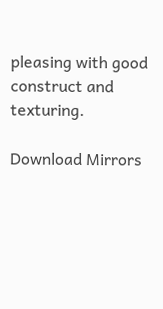pleasing with good construct and texturing.

Download Mirrors